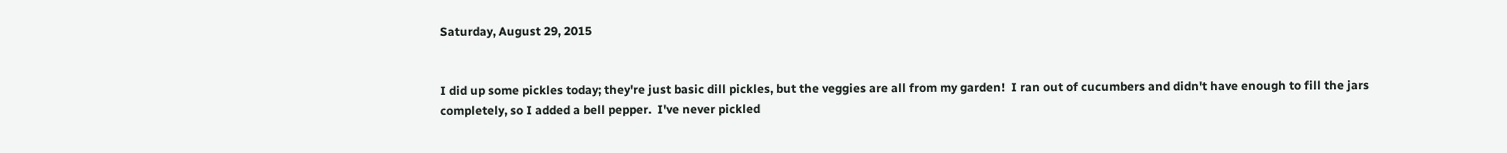Saturday, August 29, 2015


I did up some pickles today; they're just basic dill pickles, but the veggies are all from my garden!  I ran out of cucumbers and didn't have enough to fill the jars completely, so I added a bell pepper.  I've never pickled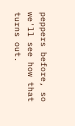peppers before, so we'll see how that turns out.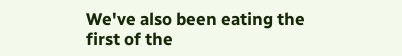We've also been eating the first of the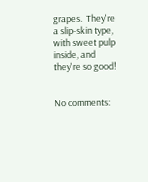grapes.  They're a slip-skin type, with sweet pulp inside, and they're so good!


No comments: